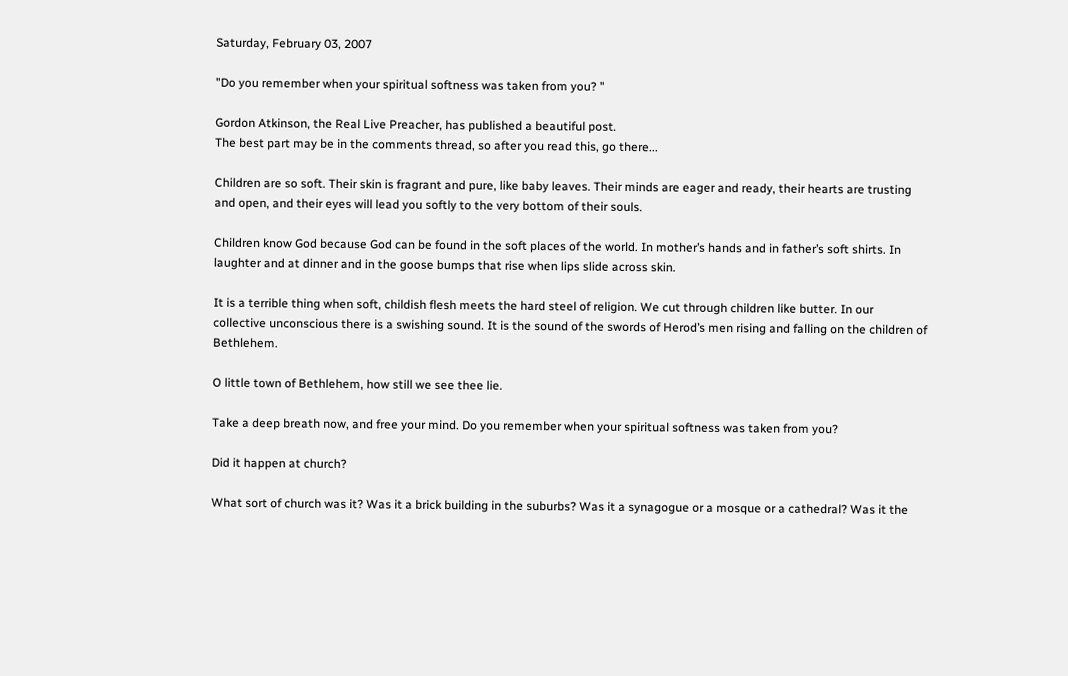Saturday, February 03, 2007

"Do you remember when your spiritual softness was taken from you? "

Gordon Atkinson, the Real Live Preacher, has published a beautiful post.
The best part may be in the comments thread, so after you read this, go there...

Children are so soft. Their skin is fragrant and pure, like baby leaves. Their minds are eager and ready, their hearts are trusting and open, and their eyes will lead you softly to the very bottom of their souls.

Children know God because God can be found in the soft places of the world. In mother’s hands and in father’s soft shirts. In laughter and at dinner and in the goose bumps that rise when lips slide across skin.

It is a terrible thing when soft, childish flesh meets the hard steel of religion. We cut through children like butter. In our collective unconscious there is a swishing sound. It is the sound of the swords of Herod’s men rising and falling on the children of Bethlehem.

O little town of Bethlehem, how still we see thee lie.

Take a deep breath now, and free your mind. Do you remember when your spiritual softness was taken from you?

Did it happen at church?

What sort of church was it? Was it a brick building in the suburbs? Was it a synagogue or a mosque or a cathedral? Was it the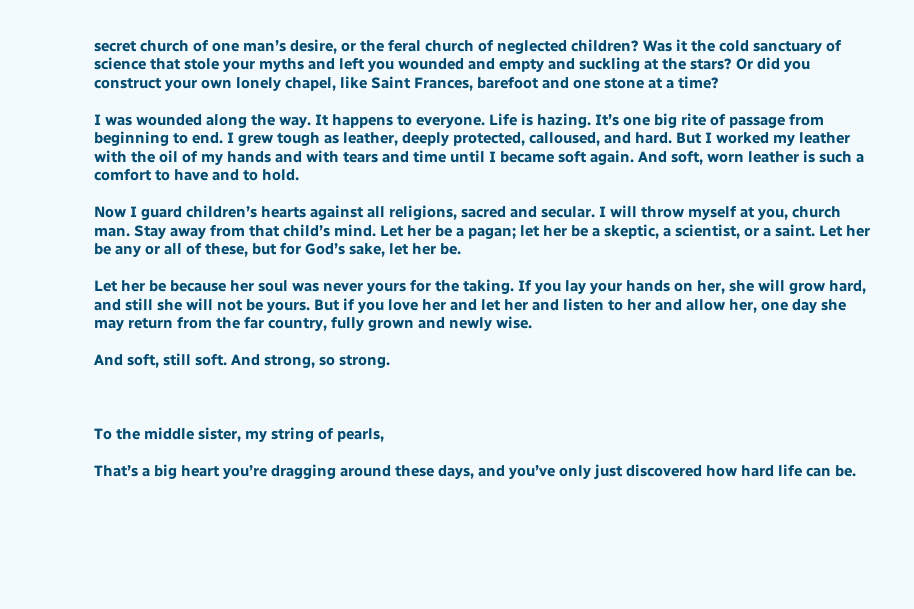secret church of one man’s desire, or the feral church of neglected children? Was it the cold sanctuary of science that stole your myths and left you wounded and empty and suckling at the stars? Or did you construct your own lonely chapel, like Saint Frances, barefoot and one stone at a time?

I was wounded along the way. It happens to everyone. Life is hazing. It’s one big rite of passage from beginning to end. I grew tough as leather, deeply protected, calloused, and hard. But I worked my leather with the oil of my hands and with tears and time until I became soft again. And soft, worn leather is such a comfort to have and to hold.

Now I guard children’s hearts against all religions, sacred and secular. I will throw myself at you, church man. Stay away from that child’s mind. Let her be a pagan; let her be a skeptic, a scientist, or a saint. Let her be any or all of these, but for God’s sake, let her be.

Let her be because her soul was never yours for the taking. If you lay your hands on her, she will grow hard, and still she will not be yours. But if you love her and let her and listen to her and allow her, one day she may return from the far country, fully grown and newly wise.

And soft, still soft. And strong, so strong.



To the middle sister, my string of pearls,

That’s a big heart you’re dragging around these days, and you’ve only just discovered how hard life can be.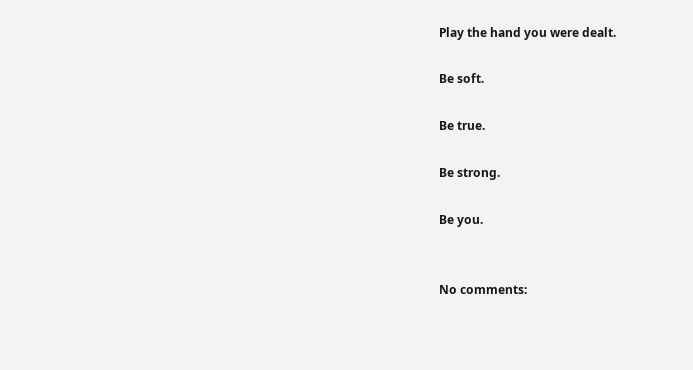Play the hand you were dealt.

Be soft.

Be true.

Be strong.

Be you.


No comments: